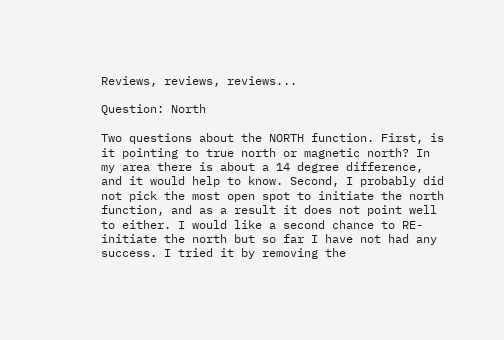Reviews, reviews, reviews...

Question: North

Two questions about the NORTH function. First, is it pointing to true north or magnetic north? In my area there is about a 14 degree difference, and it would help to know. Second, I probably did not pick the most open spot to initiate the north function, and as a result it does not point well to either. I would like a second chance to RE-initiate the north but so far I have not had any success. I tried it by removing the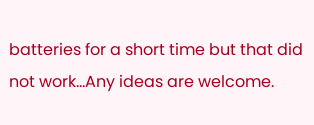batteries for a short time but that did not work...Any ideas are welcome.